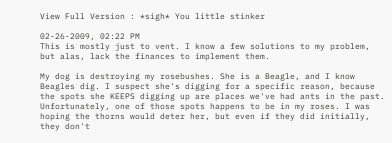View Full Version : *sigh* You little stinker

02-26-2009, 02:22 PM
This is mostly just to vent. I know a few solutions to my problem, but alas, lack the finances to implement them.

My dog is destroying my rosebushes. She is a Beagle, and I know Beagles dig. I suspect she's digging for a specific reason, because the spots she KEEPS digging up are places we've had ants in the past. Unfortunately, one of those spots happens to be in my roses. I was hoping the thorns would deter her, but even if they did initially, they don't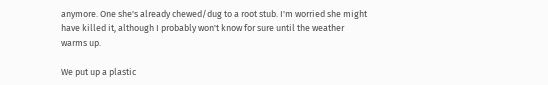anymore. One she's already chewed/dug to a root stub. I'm worried she might have killed it, although I probably won't know for sure until the weather warms up.

We put up a plastic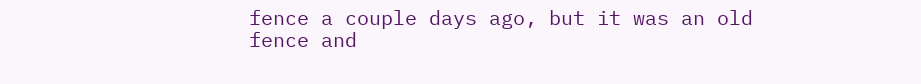fence a couple days ago, but it was an old fence and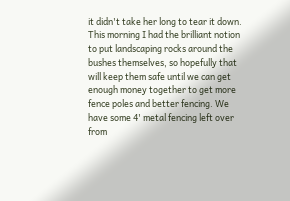it didn't take her long to tear it down. This morning I had the brilliant notion to put landscaping rocks around the bushes themselves, so hopefully that will keep them safe until we can get enough money together to get more fence poles and better fencing. We have some 4' metal fencing left over from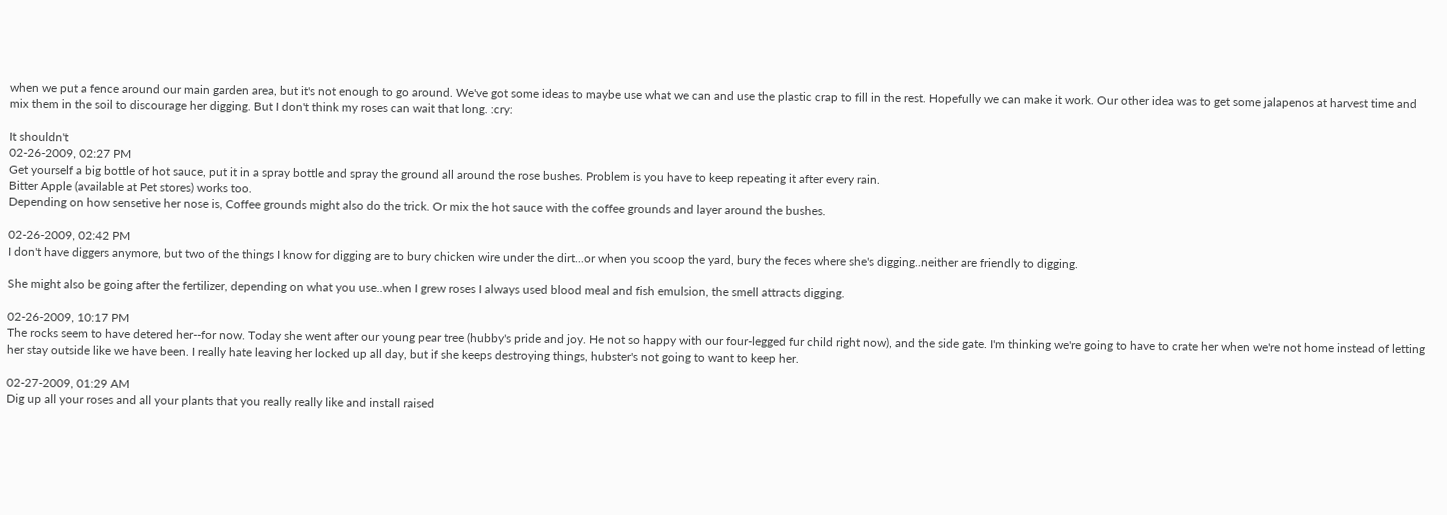when we put a fence around our main garden area, but it's not enough to go around. We've got some ideas to maybe use what we can and use the plastic crap to fill in the rest. Hopefully we can make it work. Our other idea was to get some jalapenos at harvest time and mix them in the soil to discourage her digging. But I don't think my roses can wait that long. :cry:

It shouldn't
02-26-2009, 02:27 PM
Get yourself a big bottle of hot sauce, put it in a spray bottle and spray the ground all around the rose bushes. Problem is you have to keep repeating it after every rain.
Bitter Apple (available at Pet stores) works too.
Depending on how sensetive her nose is, Coffee grounds might also do the trick. Or mix the hot sauce with the coffee grounds and layer around the bushes.

02-26-2009, 02:42 PM
I don't have diggers anymore, but two of the things I know for digging are to bury chicken wire under the dirt...or when you scoop the yard, bury the feces where she's digging..neither are friendly to digging.

She might also be going after the fertilizer, depending on what you use..when I grew roses I always used blood meal and fish emulsion, the smell attracts digging.

02-26-2009, 10:17 PM
The rocks seem to have detered her--for now. Today she went after our young pear tree (hubby's pride and joy. He not so happy with our four-legged fur child right now), and the side gate. I'm thinking we're going to have to crate her when we're not home instead of letting her stay outside like we have been. I really hate leaving her locked up all day, but if she keeps destroying things, hubster's not going to want to keep her.

02-27-2009, 01:29 AM
Dig up all your roses and all your plants that you really really like and install raised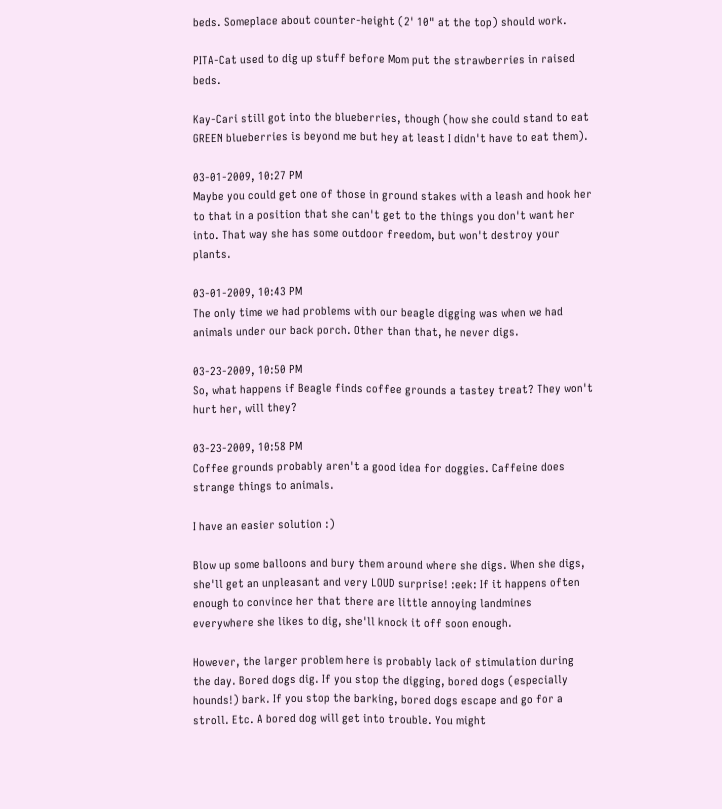beds. Someplace about counter-height (2' 10" at the top) should work.

PITA-Cat used to dig up stuff before Mom put the strawberries in raised beds.

Kay-Cari still got into the blueberries, though (how she could stand to eat GREEN blueberries is beyond me but hey at least I didn't have to eat them).

03-01-2009, 10:27 PM
Maybe you could get one of those in ground stakes with a leash and hook her to that in a position that she can't get to the things you don't want her into. That way she has some outdoor freedom, but won't destroy your plants.

03-01-2009, 10:43 PM
The only time we had problems with our beagle digging was when we had animals under our back porch. Other than that, he never digs.

03-23-2009, 10:50 PM
So, what happens if Beagle finds coffee grounds a tastey treat? They won't hurt her, will they?

03-23-2009, 10:58 PM
Coffee grounds probably aren't a good idea for doggies. Caffeine does strange things to animals.

I have an easier solution :)

Blow up some balloons and bury them around where she digs. When she digs, she'll get an unpleasant and very LOUD surprise! :eek: If it happens often enough to convince her that there are little annoying landmines everywhere she likes to dig, she'll knock it off soon enough.

However, the larger problem here is probably lack of stimulation during the day. Bored dogs dig. If you stop the digging, bored dogs (especially hounds!) bark. If you stop the barking, bored dogs escape and go for a stroll. Etc. A bored dog will get into trouble. You might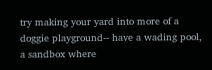try making your yard into more of a doggie playground-- have a wading pool, a sandbox where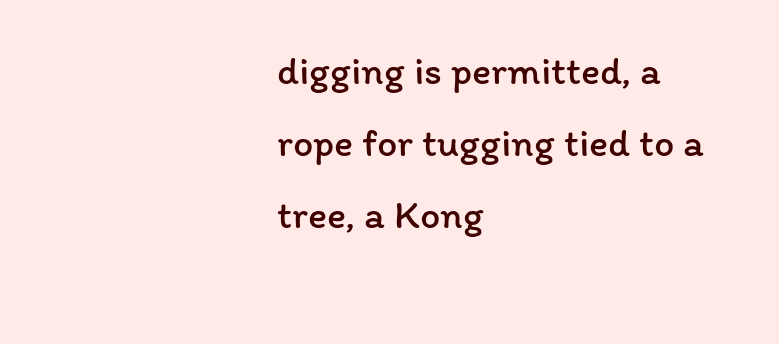digging is permitted, a rope for tugging tied to a tree, a Kong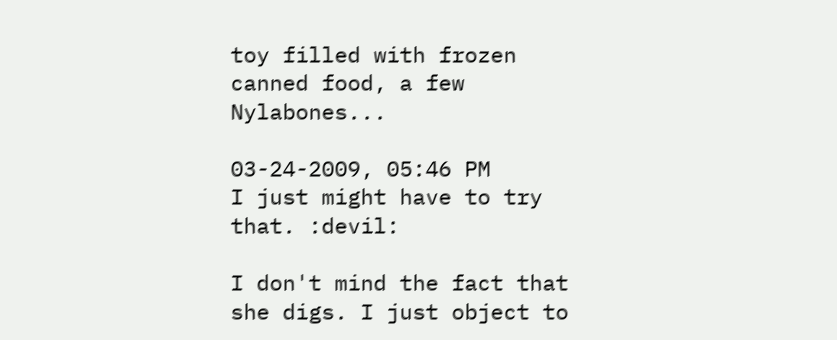toy filled with frozen canned food, a few Nylabones...

03-24-2009, 05:46 PM
I just might have to try that. :devil:

I don't mind the fact that she digs. I just object to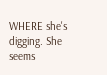WHERE she's digging. She seems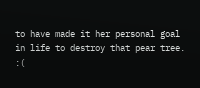to have made it her personal goal in life to destroy that pear tree. :(